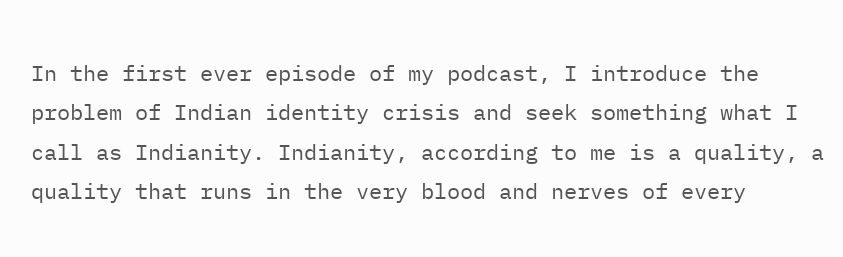In the first ever episode of my podcast, I introduce the problem of Indian identity crisis and seek something what I call as Indianity. Indianity, according to me is a quality, a quality that runs in the very blood and nerves of every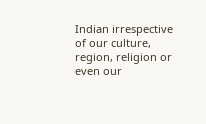Indian irrespective of our culture, region, religion or even our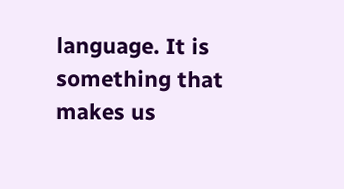language. It is something that makes us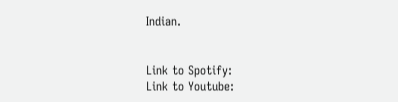Indian.


Link to Spotify:
Link to Youtube: